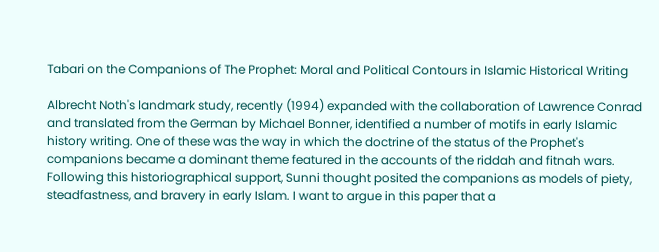Tabari on the Companions of The Prophet: Moral and Political Contours in Islamic Historical Writing

Albrecht Noth's landmark study, recently (1994) expanded with the collaboration of Lawrence Conrad and translated from the German by Michael Bonner, identified a number of motifs in early Islamic history writing. One of these was the way in which the doctrine of the status of the Prophet's companions became a dominant theme featured in the accounts of the riddah and fitnah wars. Following this historiographical support, Sunni thought posited the companions as models of piety, steadfastness, and bravery in early Islam. I want to argue in this paper that a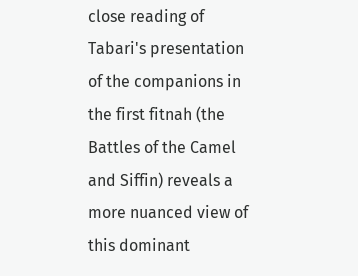close reading of Tabari's presentation of the companions in the first fitnah (the Battles of the Camel and Siffin) reveals a more nuanced view of this dominant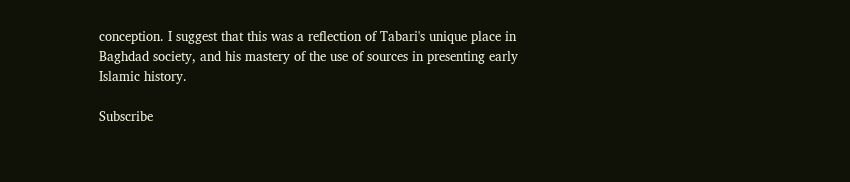conception. I suggest that this was a reflection of Tabari's unique place in Baghdad society, and his mastery of the use of sources in presenting early Islamic history.

Subscribe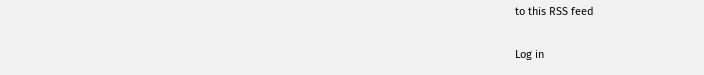to this RSS feed

Log in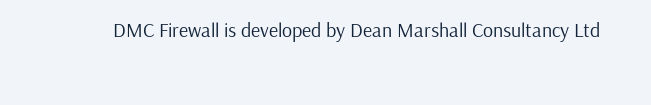DMC Firewall is developed by Dean Marshall Consultancy Ltd